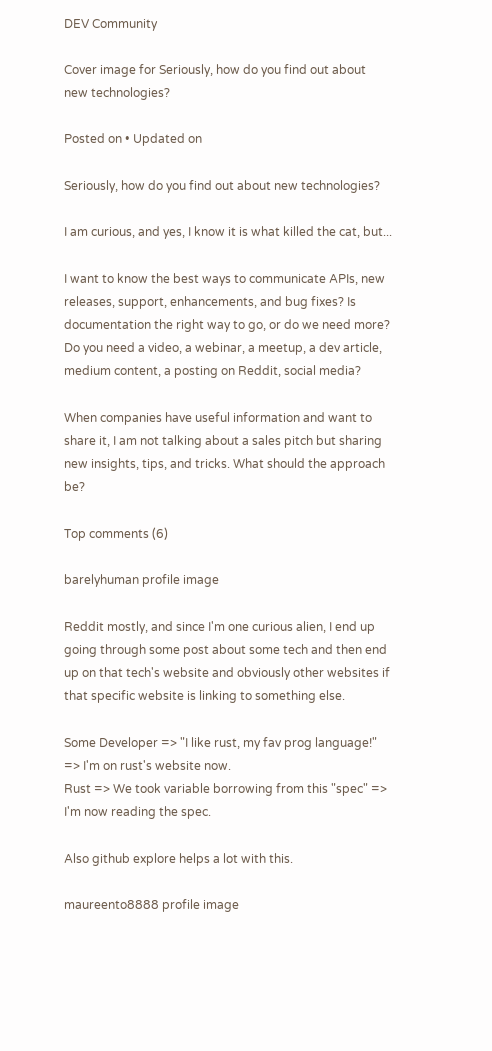DEV Community

Cover image for Seriously, how do you find out about new technologies?

Posted on • Updated on

Seriously, how do you find out about new technologies?

I am curious, and yes, I know it is what killed the cat, but...

I want to know the best ways to communicate APIs, new releases, support, enhancements, and bug fixes? Is documentation the right way to go, or do we need more? Do you need a video, a webinar, a meetup, a dev article, medium content, a posting on Reddit, social media?

When companies have useful information and want to share it, I am not talking about a sales pitch but sharing new insights, tips, and tricks. What should the approach be?

Top comments (6)

barelyhuman profile image

Reddit mostly, and since I'm one curious alien, I end up going through some post about some tech and then end up on that tech's website and obviously other websites if that specific website is linking to something else.

Some Developer => "I like rust, my fav prog language!" => I'm on rust's website now.
Rust => We took variable borrowing from this "spec" => I'm now reading the spec.

Also github explore helps a lot with this.

maureento8888 profile image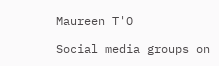Maureen T'O

Social media groups on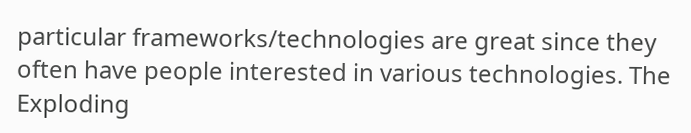particular frameworks/technologies are great since they often have people interested in various technologies. The Exploding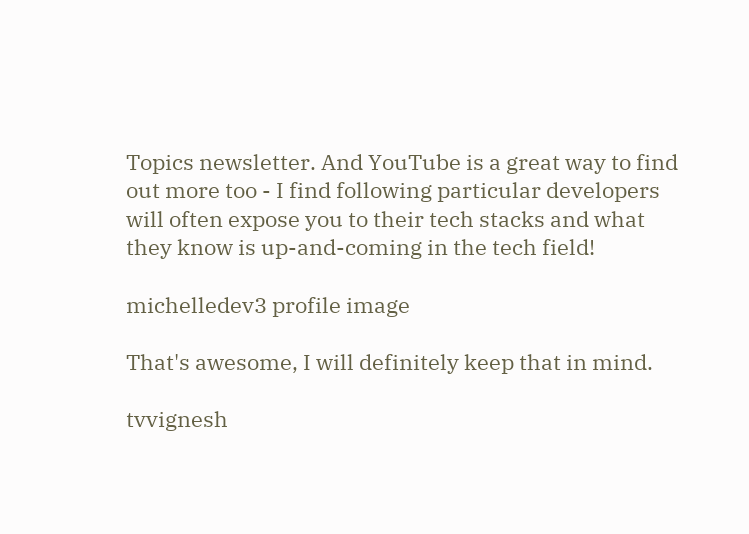Topics newsletter. And YouTube is a great way to find out more too - I find following particular developers will often expose you to their tech stacks and what they know is up-and-coming in the tech field!

michelledev3 profile image

That's awesome, I will definitely keep that in mind.

tvvignesh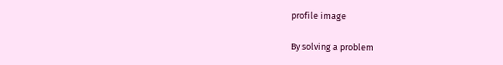profile image

By solving a problem